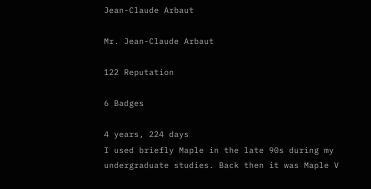Jean-Claude Arbaut

Mr. Jean-Claude Arbaut

122 Reputation

6 Badges

4 years, 224 days
I used briefly Maple in the late 90s during my undergraduate studies. Back then it was Maple V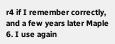r4 if I remember correctly, and a few years later Maple 6. I use again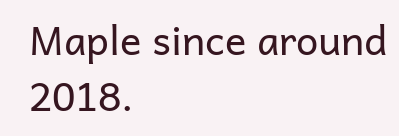Maple since around 2018.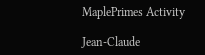MaplePrimes Activity

Jean-Claude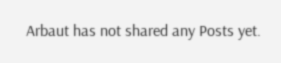Arbaut has not shared any Posts yet.